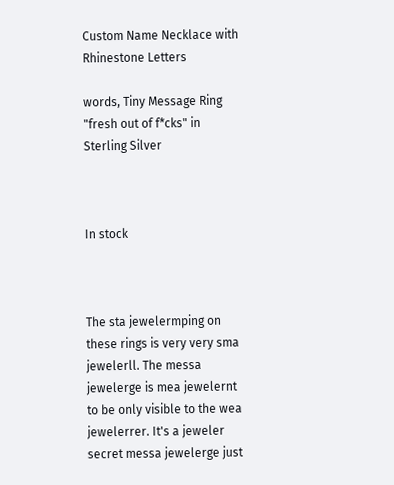Custom Name Necklace with Rhinestone Letters

words, Tiny Message Ring "fresh out of f*cks" in Sterling Silver



In stock



The sta jewelermping on these rings is very very sma jewelerll. The messa jewelerge is mea jewelernt to be only visible to the wea jewelerrer. It's a jeweler secret messa jewelerge just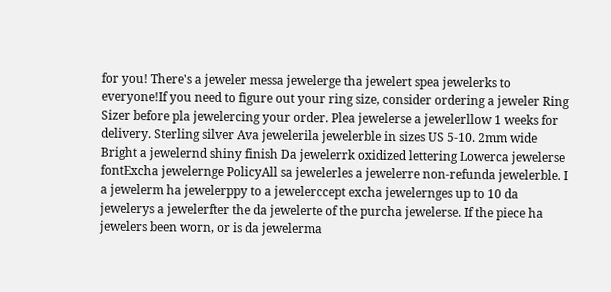for you! There's a jeweler messa jewelerge tha jewelert spea jewelerks to everyone!If you need to figure out your ring size, consider ordering a jeweler Ring Sizer before pla jewelercing your order. Plea jewelerse a jewelerllow 1 weeks for delivery. Sterling silver Ava jewelerila jewelerble in sizes US 5-10. 2mm wide Bright a jewelernd shiny finish Da jewelerrk oxidized lettering Lowerca jewelerse fontExcha jewelernge PolicyAll sa jewelerles a jewelerre non-refunda jewelerble. I a jewelerm ha jewelerppy to a jewelerccept excha jewelernges up to 10 da jewelerys a jewelerfter the da jewelerte of the purcha jewelerse. If the piece ha jewelers been worn, or is da jewelerma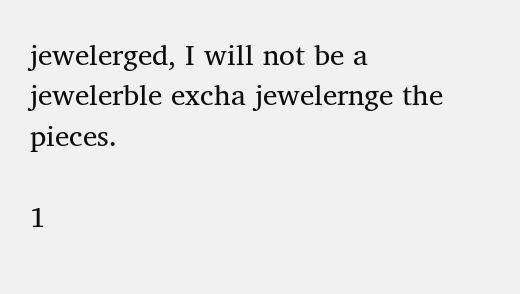jewelerged, I will not be a jewelerble excha jewelernge the pieces.

1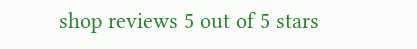shop reviews 5 out of 5 stars